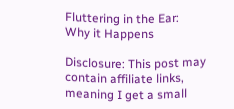Fluttering in the Ear: Why it Happens

Disclosure: This post may contain affiliate links, meaning I get a small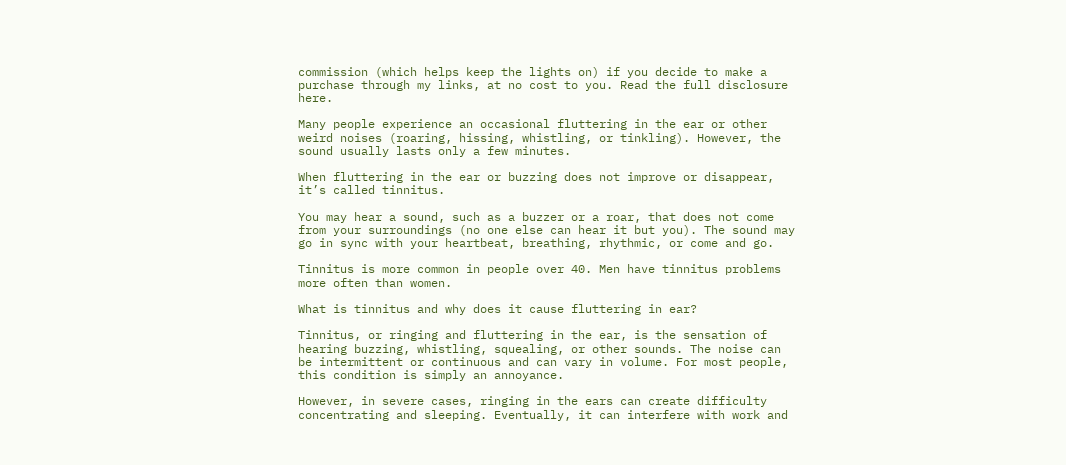commission (which helps keep the lights on) if you decide to make a purchase through my links, at no cost to you. Read the full disclosure here.

Many people experience an occasional fluttering in the ear or other weird noises (roaring, hissing, whistling, or tinkling). However, the sound usually lasts only a few minutes.

When fluttering in the ear or buzzing does not improve or disappear, it’s called tinnitus.

You may hear a sound, such as a buzzer or a roar, that does not come from your surroundings (no one else can hear it but you). The sound may go in sync with your heartbeat, breathing, rhythmic, or come and go.

Tinnitus is more common in people over 40. Men have tinnitus problems more often than women.

What is tinnitus and why does it cause fluttering in ear?

Tinnitus, or ringing and fluttering in the ear, is the sensation of hearing buzzing, whistling, squealing, or other sounds. The noise can be intermittent or continuous and can vary in volume. For most people, this condition is simply an annoyance.

However, in severe cases, ringing in the ears can create difficulty concentrating and sleeping. Eventually, it can interfere with work and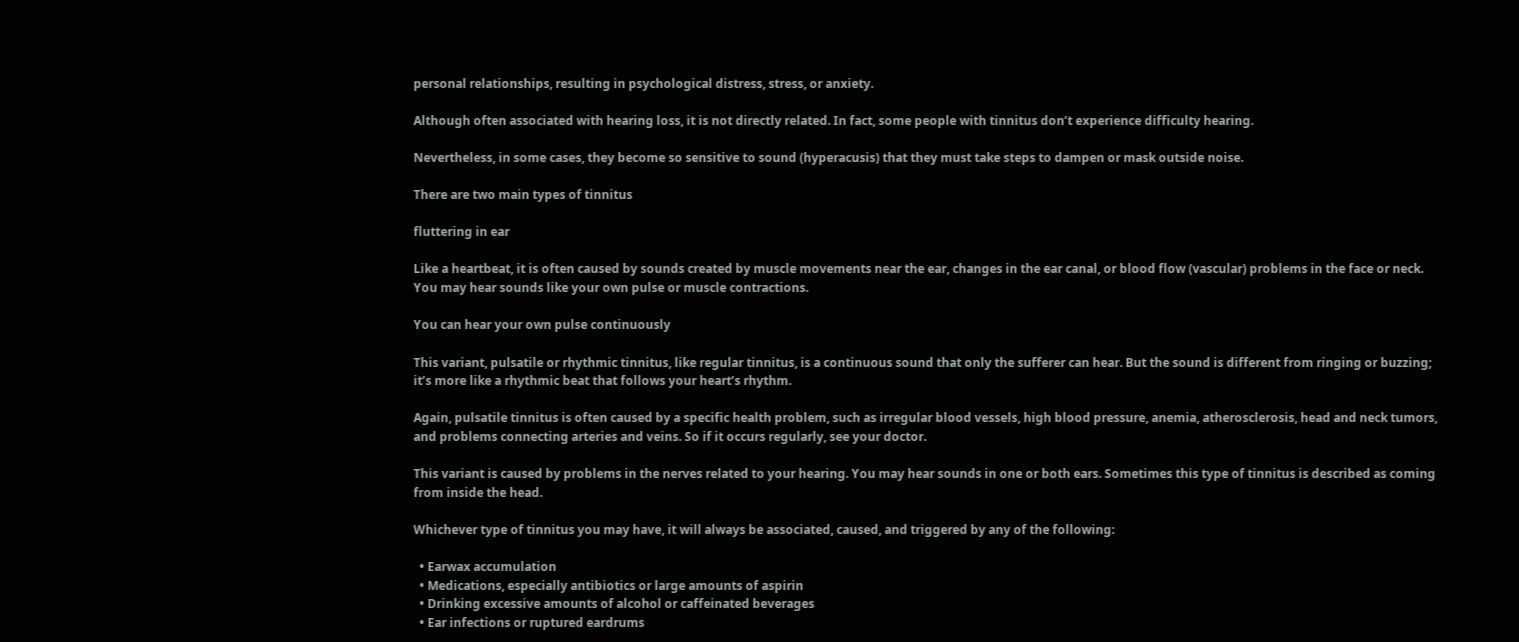personal relationships, resulting in psychological distress, stress, or anxiety.

Although often associated with hearing loss, it is not directly related. In fact, some people with tinnitus don’t experience difficulty hearing.

Nevertheless, in some cases, they become so sensitive to sound (hyperacusis) that they must take steps to dampen or mask outside noise.

There are two main types of tinnitus

fluttering in ear

Like a heartbeat, it is often caused by sounds created by muscle movements near the ear, changes in the ear canal, or blood flow (vascular) problems in the face or neck. You may hear sounds like your own pulse or muscle contractions.

You can hear your own pulse continuously

This variant, pulsatile or rhythmic tinnitus, like regular tinnitus, is a continuous sound that only the sufferer can hear. But the sound is different from ringing or buzzing; it’s more like a rhythmic beat that follows your heart’s rhythm.

Again, pulsatile tinnitus is often caused by a specific health problem, such as irregular blood vessels, high blood pressure, anemia, atherosclerosis, head and neck tumors, and problems connecting arteries and veins. So if it occurs regularly, see your doctor.

This variant is caused by problems in the nerves related to your hearing. You may hear sounds in one or both ears. Sometimes this type of tinnitus is described as coming from inside the head.

Whichever type of tinnitus you may have, it will always be associated, caused, and triggered by any of the following:

  • Earwax accumulation
  • Medications, especially antibiotics or large amounts of aspirin
  • Drinking excessive amounts of alcohol or caffeinated beverages
  • Ear infections or ruptured eardrums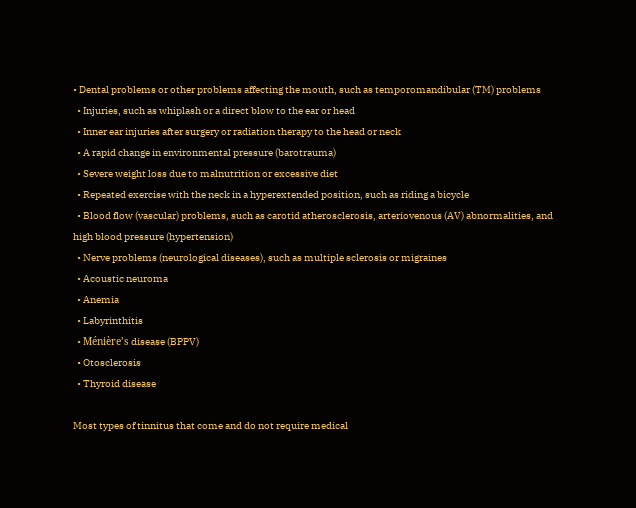• Dental problems or other problems affecting the mouth, such as temporomandibular (TM) problems
  • Injuries, such as whiplash or a direct blow to the ear or head
  • Inner ear injuries after surgery or radiation therapy to the head or neck
  • A rapid change in environmental pressure (barotrauma)
  • Severe weight loss due to malnutrition or excessive diet
  • Repeated exercise with the neck in a hyperextended position, such as riding a bicycle
  • Blood flow (vascular) problems, such as carotid atherosclerosis, arteriovenous (AV) abnormalities, and high blood pressure (hypertension)
  • Nerve problems (neurological diseases), such as multiple sclerosis or migraines
  • Acoustic neuroma
  • Anemia
  • Labyrinthitis
  • Ménière’s disease (BPPV)
  • Otosclerosis
  • Thyroid disease

Most types of tinnitus that come and do not require medical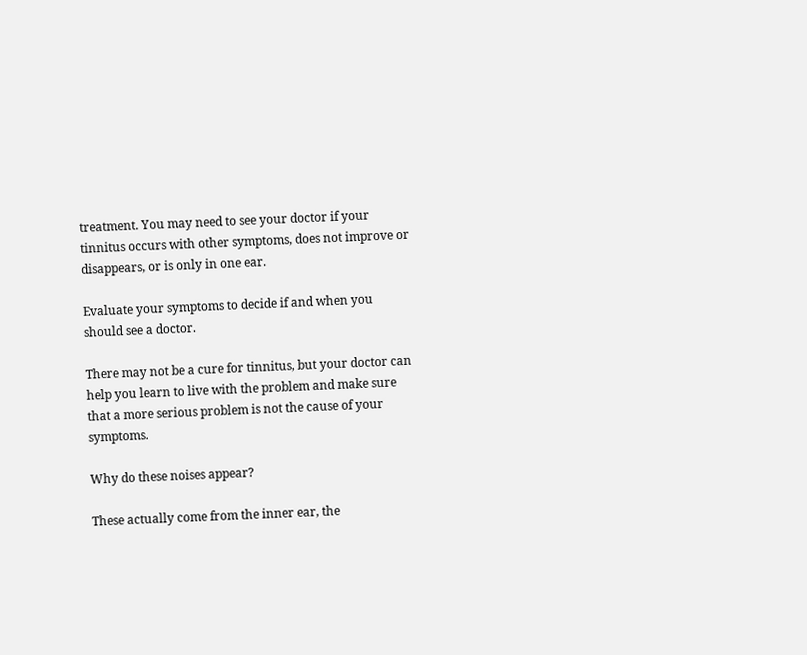treatment. You may need to see your doctor if your tinnitus occurs with other symptoms, does not improve or disappears, or is only in one ear.

Evaluate your symptoms to decide if and when you should see a doctor.

There may not be a cure for tinnitus, but your doctor can help you learn to live with the problem and make sure that a more serious problem is not the cause of your symptoms.

Why do these noises appear?

These actually come from the inner ear, the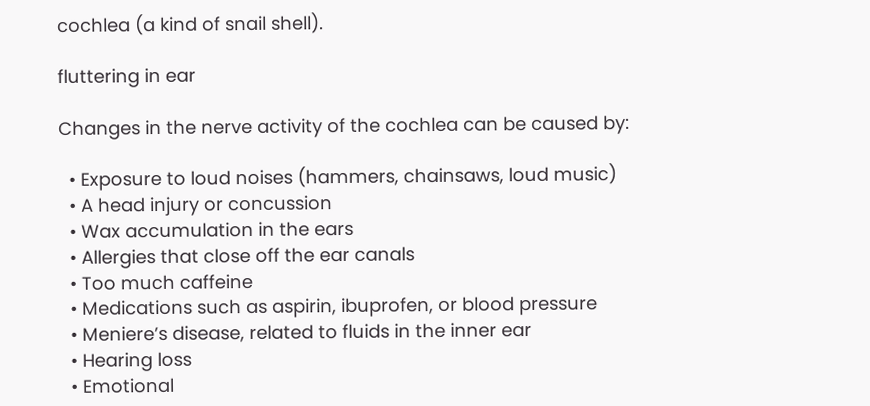cochlea (a kind of snail shell).

fluttering in ear

Changes in the nerve activity of the cochlea can be caused by:

  • Exposure to loud noises (hammers, chainsaws, loud music)
  • A head injury or concussion
  • Wax accumulation in the ears
  • Allergies that close off the ear canals
  • Too much caffeine
  • Medications such as aspirin, ibuprofen, or blood pressure
  • Meniere’s disease, related to fluids in the inner ear
  • Hearing loss
  • Emotional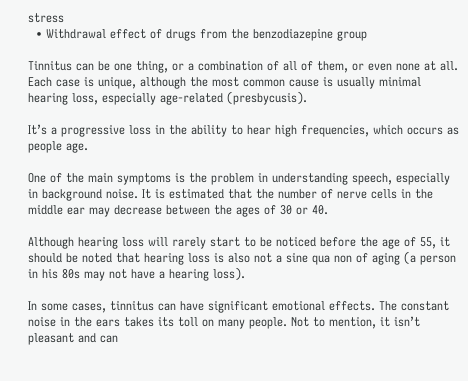stress
  • Withdrawal effect of drugs from the benzodiazepine group

Tinnitus can be one thing, or a combination of all of them, or even none at all. Each case is unique, although the most common cause is usually minimal hearing loss, especially age-related (presbycusis).

It’s a progressive loss in the ability to hear high frequencies, which occurs as people age.

One of the main symptoms is the problem in understanding speech, especially in background noise. It is estimated that the number of nerve cells in the middle ear may decrease between the ages of 30 or 40.

Although hearing loss will rarely start to be noticed before the age of 55, it should be noted that hearing loss is also not a sine qua non of aging (a person in his 80s may not have a hearing loss).

In some cases, tinnitus can have significant emotional effects. The constant noise in the ears takes its toll on many people. Not to mention, it isn’t pleasant and can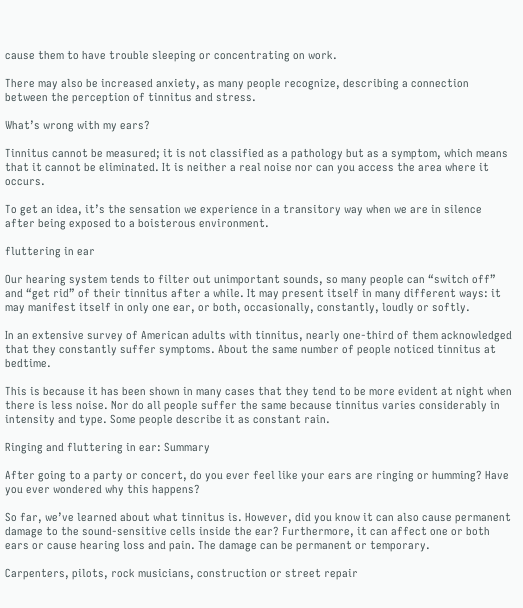cause them to have trouble sleeping or concentrating on work.

There may also be increased anxiety, as many people recognize, describing a connection between the perception of tinnitus and stress.

What’s wrong with my ears?

Tinnitus cannot be measured; it is not classified as a pathology but as a symptom, which means that it cannot be eliminated. It is neither a real noise nor can you access the area where it occurs.

To get an idea, it’s the sensation we experience in a transitory way when we are in silence after being exposed to a boisterous environment.

fluttering in ear

Our hearing system tends to filter out unimportant sounds, so many people can “switch off” and “get rid” of their tinnitus after a while. It may present itself in many different ways: it may manifest itself in only one ear, or both, occasionally, constantly, loudly or softly.

In an extensive survey of American adults with tinnitus, nearly one-third of them acknowledged that they constantly suffer symptoms. About the same number of people noticed tinnitus at bedtime.

This is because it has been shown in many cases that they tend to be more evident at night when there is less noise. Nor do all people suffer the same because tinnitus varies considerably in intensity and type. Some people describe it as constant rain.

Ringing and fluttering in ear: Summary

After going to a party or concert, do you ever feel like your ears are ringing or humming? Have you ever wondered why this happens?

So far, we’ve learned about what tinnitus is. However, did you know it can also cause permanent damage to the sound-sensitive cells inside the ear? Furthermore, it can affect one or both ears or cause hearing loss and pain. The damage can be permanent or temporary.

Carpenters, pilots, rock musicians, construction or street repair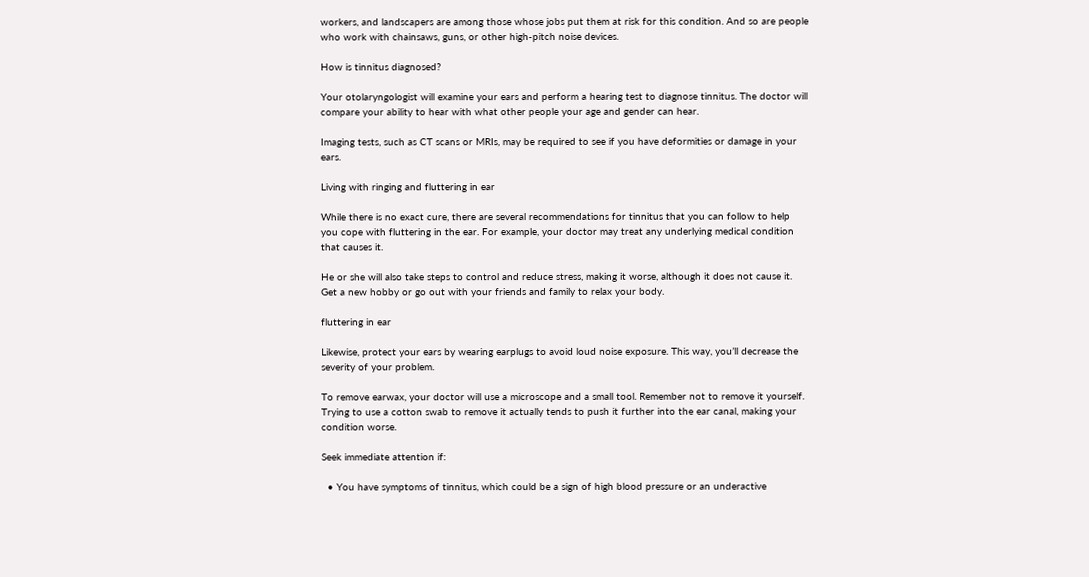workers, and landscapers are among those whose jobs put them at risk for this condition. And so are people who work with chainsaws, guns, or other high-pitch noise devices.

How is tinnitus diagnosed?

Your otolaryngologist will examine your ears and perform a hearing test to diagnose tinnitus. The doctor will compare your ability to hear with what other people your age and gender can hear.

Imaging tests, such as CT scans or MRIs, may be required to see if you have deformities or damage in your ears.

Living with ringing and fluttering in ear

While there is no exact cure, there are several recommendations for tinnitus that you can follow to help you cope with fluttering in the ear. For example, your doctor may treat any underlying medical condition that causes it.

He or she will also take steps to control and reduce stress, making it worse, although it does not cause it. Get a new hobby or go out with your friends and family to relax your body.

fluttering in ear

Likewise, protect your ears by wearing earplugs to avoid loud noise exposure. This way, you’ll decrease the severity of your problem.

To remove earwax, your doctor will use a microscope and a small tool. Remember not to remove it yourself. Trying to use a cotton swab to remove it actually tends to push it further into the ear canal, making your condition worse.

Seek immediate attention if:

  • You have symptoms of tinnitus, which could be a sign of high blood pressure or an underactive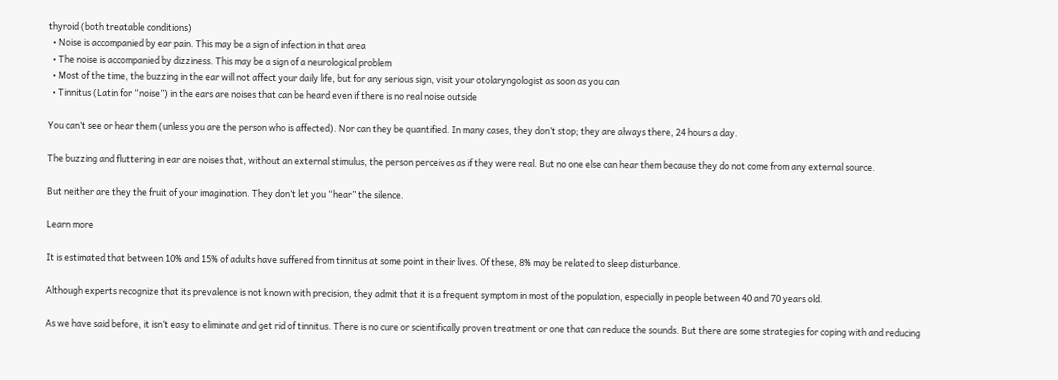thyroid (both treatable conditions)
  • Noise is accompanied by ear pain. This may be a sign of infection in that area
  • The noise is accompanied by dizziness. This may be a sign of a neurological problem
  • Most of the time, the buzzing in the ear will not affect your daily life, but for any serious sign, visit your otolaryngologist as soon as you can
  • Tinnitus (Latin for “noise”) in the ears are noises that can be heard even if there is no real noise outside

You can’t see or hear them (unless you are the person who is affected). Nor can they be quantified. In many cases, they don’t stop; they are always there, 24 hours a day.

The buzzing and fluttering in ear are noises that, without an external stimulus, the person perceives as if they were real. But no one else can hear them because they do not come from any external source.

But neither are they the fruit of your imagination. They don’t let you “hear” the silence.

Learn more

It is estimated that between 10% and 15% of adults have suffered from tinnitus at some point in their lives. Of these, 8% may be related to sleep disturbance.

Although experts recognize that its prevalence is not known with precision, they admit that it is a frequent symptom in most of the population, especially in people between 40 and 70 years old.

As we have said before, it isn’t easy to eliminate and get rid of tinnitus. There is no cure or scientifically proven treatment or one that can reduce the sounds. But there are some strategies for coping with and reducing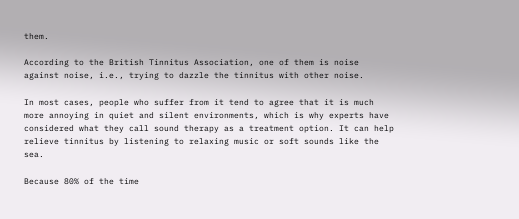them.

According to the British Tinnitus Association, one of them is noise against noise, i.e., trying to dazzle the tinnitus with other noise.

In most cases, people who suffer from it tend to agree that it is much more annoying in quiet and silent environments, which is why experts have considered what they call sound therapy as a treatment option. It can help relieve tinnitus by listening to relaxing music or soft sounds like the sea.

Because 80% of the time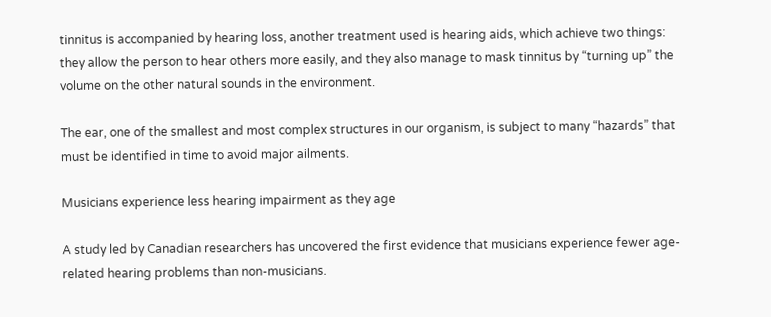tinnitus is accompanied by hearing loss, another treatment used is hearing aids, which achieve two things: they allow the person to hear others more easily, and they also manage to mask tinnitus by “turning up” the volume on the other natural sounds in the environment.

The ear, one of the smallest and most complex structures in our organism, is subject to many “hazards” that must be identified in time to avoid major ailments.

Musicians experience less hearing impairment as they age

A study led by Canadian researchers has uncovered the first evidence that musicians experience fewer age-related hearing problems than non-musicians.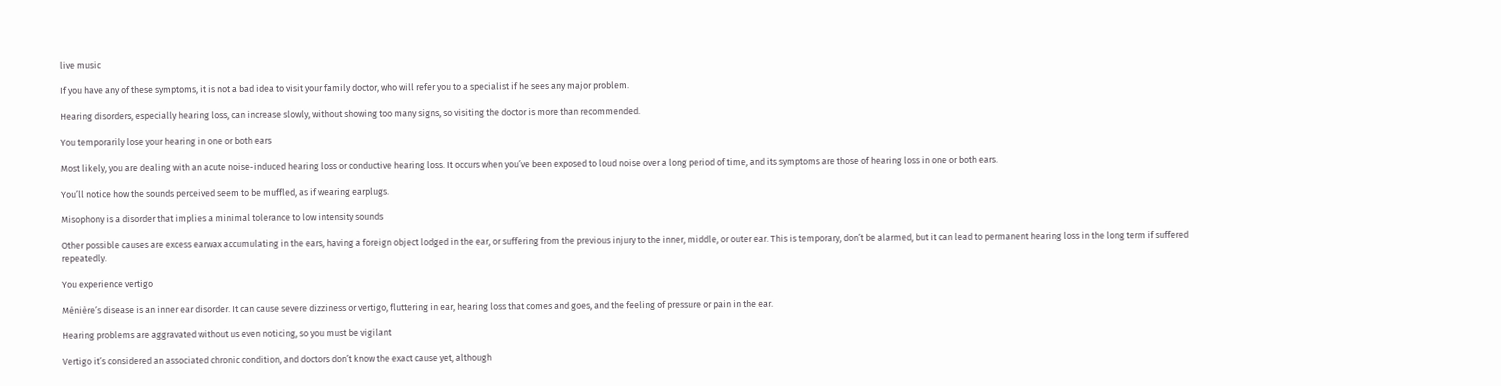live music

If you have any of these symptoms, it is not a bad idea to visit your family doctor, who will refer you to a specialist if he sees any major problem.

Hearing disorders, especially hearing loss, can increase slowly, without showing too many signs, so visiting the doctor is more than recommended.

You temporarily lose your hearing in one or both ears

Most likely, you are dealing with an acute noise-induced hearing loss or conductive hearing loss. It occurs when you’ve been exposed to loud noise over a long period of time, and its symptoms are those of hearing loss in one or both ears.

You’ll notice how the sounds perceived seem to be muffled, as if wearing earplugs.

Misophony is a disorder that implies a minimal tolerance to low intensity sounds

Other possible causes are excess earwax accumulating in the ears, having a foreign object lodged in the ear, or suffering from the previous injury to the inner, middle, or outer ear. This is temporary, don’t be alarmed, but it can lead to permanent hearing loss in the long term if suffered repeatedly.

You experience vertigo

Ménière’s disease is an inner ear disorder. It can cause severe dizziness or vertigo, fluttering in ear, hearing loss that comes and goes, and the feeling of pressure or pain in the ear.

Hearing problems are aggravated without us even noticing, so you must be vigilant

Vertigo it’s considered an associated chronic condition, and doctors don’t know the exact cause yet, although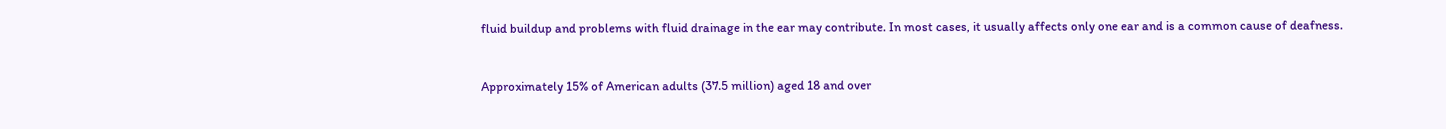fluid buildup and problems with fluid drainage in the ear may contribute. In most cases, it usually affects only one ear and is a common cause of deafness.


Approximately 15% of American adults (37.5 million) aged 18 and over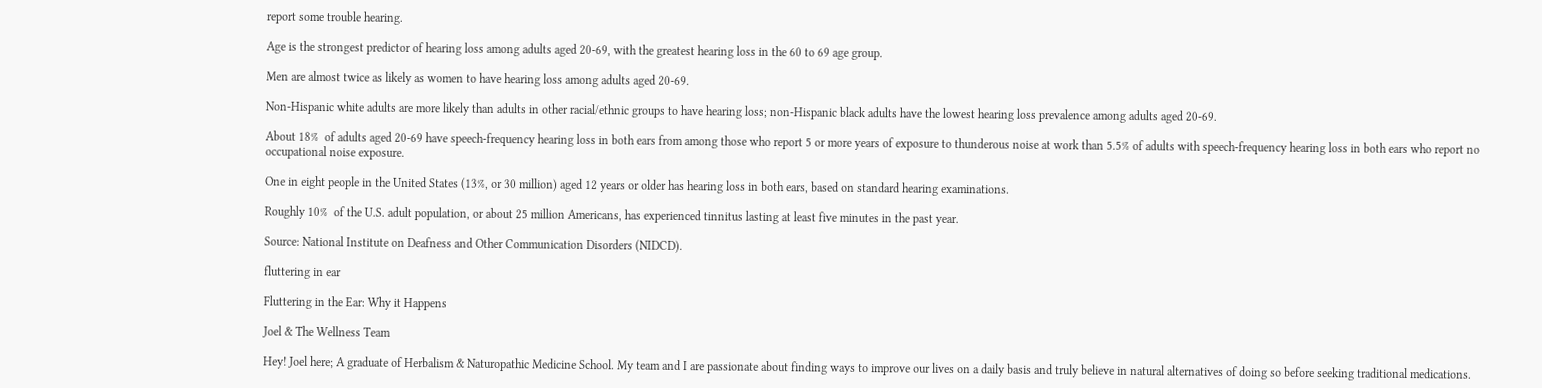report some trouble hearing.

Age is the strongest predictor of hearing loss among adults aged 20-69, with the greatest hearing loss in the 60 to 69 age group.

Men are almost twice as likely as women to have hearing loss among adults aged 20-69.

Non-Hispanic white adults are more likely than adults in other racial/ethnic groups to have hearing loss; non-Hispanic black adults have the lowest hearing loss prevalence among adults aged 20-69.

About 18%  of adults aged 20-69 have speech-frequency hearing loss in both ears from among those who report 5 or more years of exposure to thunderous noise at work than 5.5% of adults with speech-frequency hearing loss in both ears who report no occupational noise exposure.

One in eight people in the United States (13%, or 30 million) aged 12 years or older has hearing loss in both ears, based on standard hearing examinations.

Roughly 10%  of the U.S. adult population, or about 25 million Americans, has experienced tinnitus lasting at least five minutes in the past year.

Source: National Institute on Deafness and Other Communication Disorders (NIDCD).

fluttering in ear

Fluttering in the Ear: Why it Happens

Joel & The Wellness Team

Hey! Joel here; A graduate of Herbalism & Naturopathic Medicine School. My team and I are passionate about finding ways to improve our lives on a daily basis and truly believe in natural alternatives of doing so before seeking traditional medications.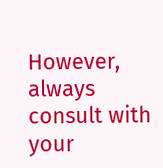However, always consult with your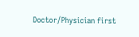Doctor/Physician first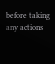before taking any actions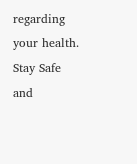regarding your health. Stay Safe and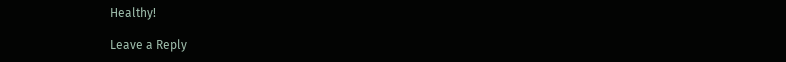Healthy!

Leave a Reply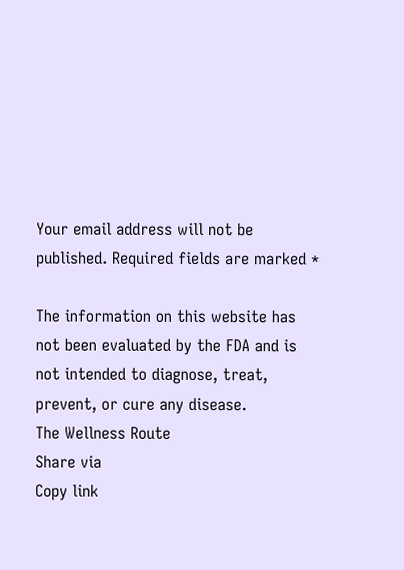Your email address will not be published. Required fields are marked *

The information on this website has not been evaluated by the FDA and is not intended to diagnose, treat, prevent, or cure any disease.
The Wellness Route
Share via
Copy link